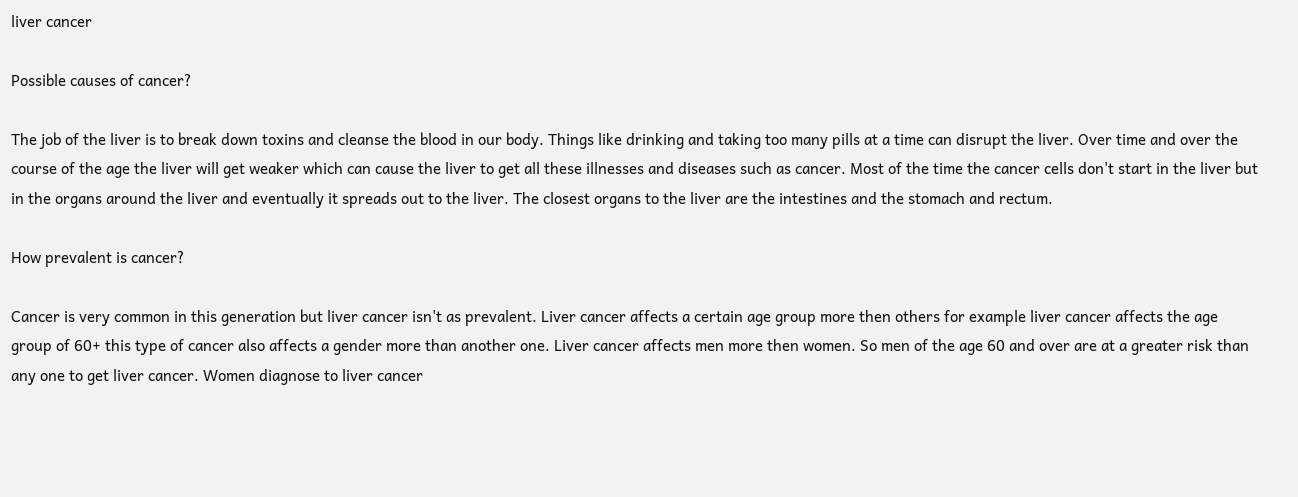liver cancer

Possible causes of cancer?

The job of the liver is to break down toxins and cleanse the blood in our body. Things like drinking and taking too many pills at a time can disrupt the liver. Over time and over the course of the age the liver will get weaker which can cause the liver to get all these illnesses and diseases such as cancer. Most of the time the cancer cells don't start in the liver but in the organs around the liver and eventually it spreads out to the liver. The closest organs to the liver are the intestines and the stomach and rectum.

How prevalent is cancer?

Cancer is very common in this generation but liver cancer isn't as prevalent. Liver cancer affects a certain age group more then others for example liver cancer affects the age group of 60+ this type of cancer also affects a gender more than another one. Liver cancer affects men more then women. So men of the age 60 and over are at a greater risk than any one to get liver cancer. Women diagnose to liver cancer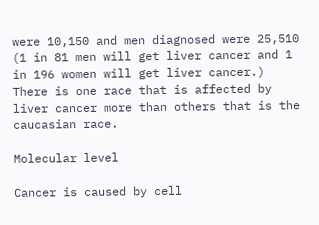were 10,150 and men diagnosed were 25,510 (1 in 81 men will get liver cancer and 1 in 196 women will get liver cancer.) There is one race that is affected by liver cancer more than others that is the caucasian race.

Molecular level

Cancer is caused by cell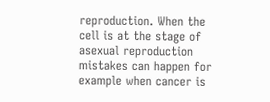reproduction. When the cell is at the stage of asexual reproduction mistakes can happen for example when cancer is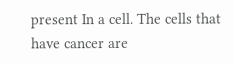present In a cell. The cells that have cancer are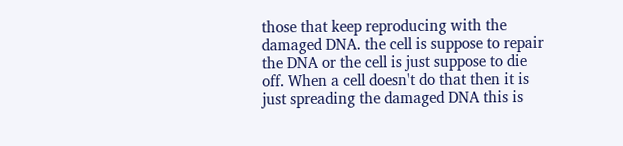those that keep reproducing with the damaged DNA. the cell is suppose to repair the DNA or the cell is just suppose to die off. When a cell doesn't do that then it is just spreading the damaged DNA this is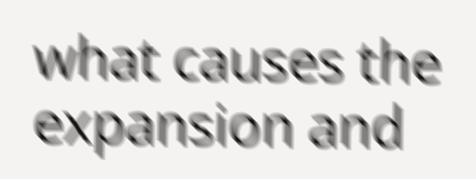what causes the expansion and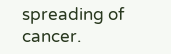spreading of cancer.